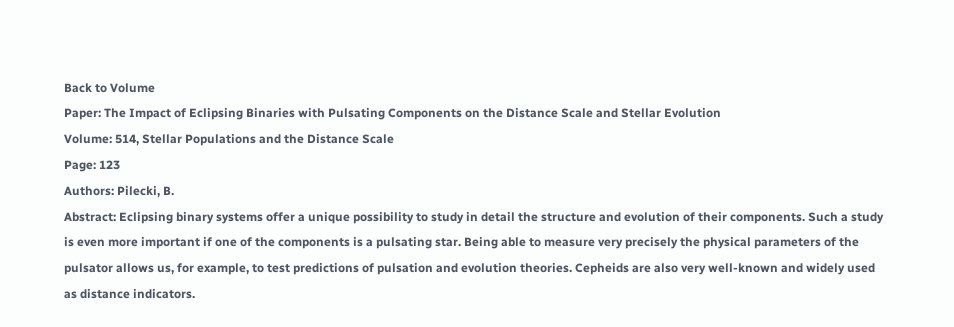Back to Volume
Paper: The Impact of Eclipsing Binaries with Pulsating Components on the Distance Scale and Stellar Evolution
Volume: 514, Stellar Populations and the Distance Scale
Page: 123
Authors: Pilecki, B.
Abstract: Eclipsing binary systems offer a unique possibility to study in detail the structure and evolution of their components. Such a study is even more important if one of the components is a pulsating star. Being able to measure very precisely the physical parameters of the pulsator allows us, for example, to test predictions of pulsation and evolution theories. Cepheids are also very well-known and widely used as distance indicators.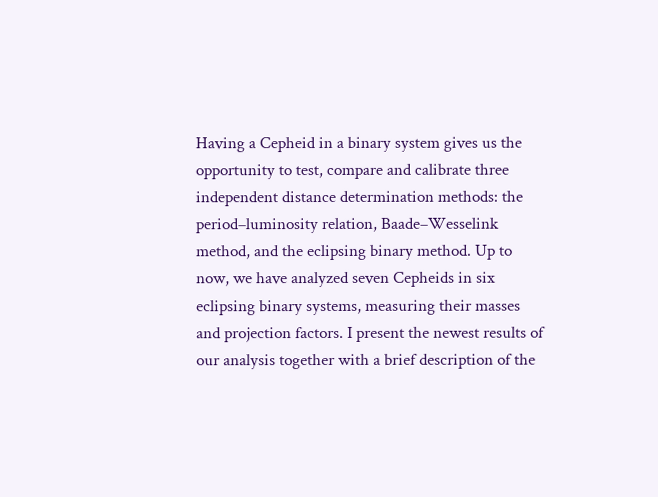Having a Cepheid in a binary system gives us the opportunity to test, compare and calibrate three independent distance determination methods: the period–luminosity relation, Baade–Wesselink method, and the eclipsing binary method. Up to now, we have analyzed seven Cepheids in six eclipsing binary systems, measuring their masses and projection factors. I present the newest results of our analysis together with a brief description of the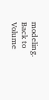modeling.
Back to Volume